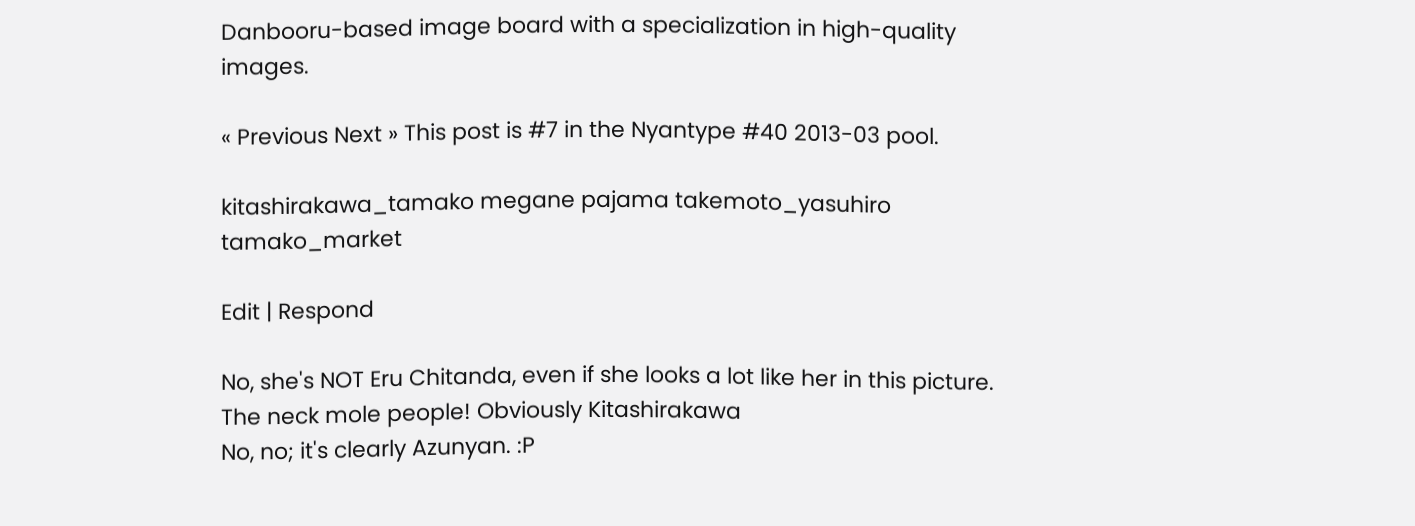Danbooru-based image board with a specialization in high-quality images.

« Previous Next » This post is #7 in the Nyantype #40 2013-03 pool.

kitashirakawa_tamako megane pajama takemoto_yasuhiro tamako_market

Edit | Respond

No, she's NOT Eru Chitanda, even if she looks a lot like her in this picture.
The neck mole people! Obviously Kitashirakawa
No, no; it's clearly Azunyan. :P